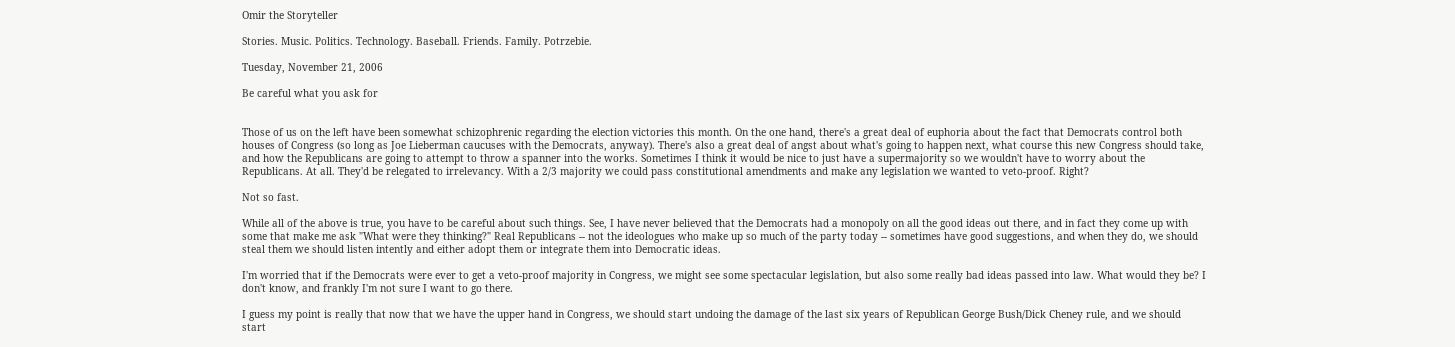Omir the Storyteller

Stories. Music. Politics. Technology. Baseball. Friends. Family. Potrzebie.

Tuesday, November 21, 2006

Be careful what you ask for


Those of us on the left have been somewhat schizophrenic regarding the election victories this month. On the one hand, there's a great deal of euphoria about the fact that Democrats control both houses of Congress (so long as Joe Lieberman caucuses with the Democrats, anyway). There's also a great deal of angst about what's going to happen next, what course this new Congress should take, and how the Republicans are going to attempt to throw a spanner into the works. Sometimes I think it would be nice to just have a supermajority so we wouldn't have to worry about the Republicans. At all. They'd be relegated to irrelevancy. With a 2/3 majority we could pass constitutional amendments and make any legislation we wanted to veto-proof. Right?

Not so fast.

While all of the above is true, you have to be careful about such things. See, I have never believed that the Democrats had a monopoly on all the good ideas out there, and in fact they come up with some that make me ask "What were they thinking?" Real Republicans -- not the ideologues who make up so much of the party today -- sometimes have good suggestions, and when they do, we should steal them we should listen intently and either adopt them or integrate them into Democratic ideas.

I'm worried that if the Democrats were ever to get a veto-proof majority in Congress, we might see some spectacular legislation, but also some really bad ideas passed into law. What would they be? I don't know, and frankly I'm not sure I want to go there.

I guess my point is really that now that we have the upper hand in Congress, we should start undoing the damage of the last six years of Republican George Bush/Dick Cheney rule, and we should start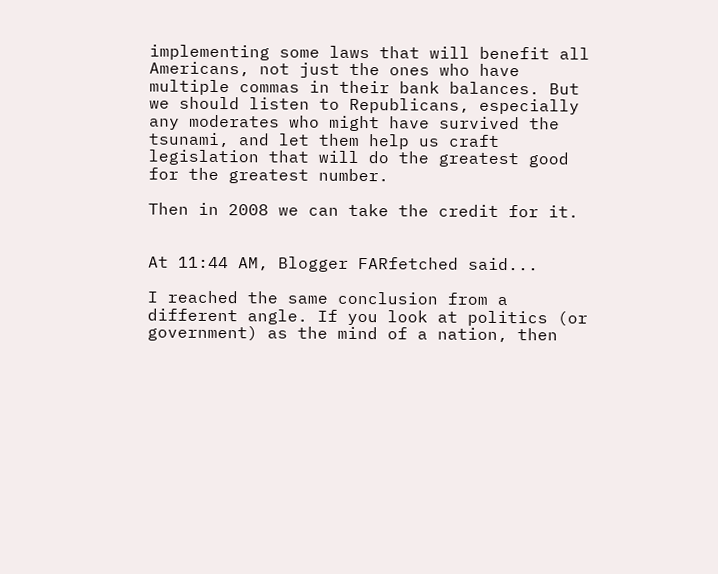implementing some laws that will benefit all Americans, not just the ones who have multiple commas in their bank balances. But we should listen to Republicans, especially any moderates who might have survived the tsunami, and let them help us craft legislation that will do the greatest good for the greatest number.

Then in 2008 we can take the credit for it.


At 11:44 AM, Blogger FARfetched said...

I reached the same conclusion from a different angle. If you look at politics (or government) as the mind of a nation, then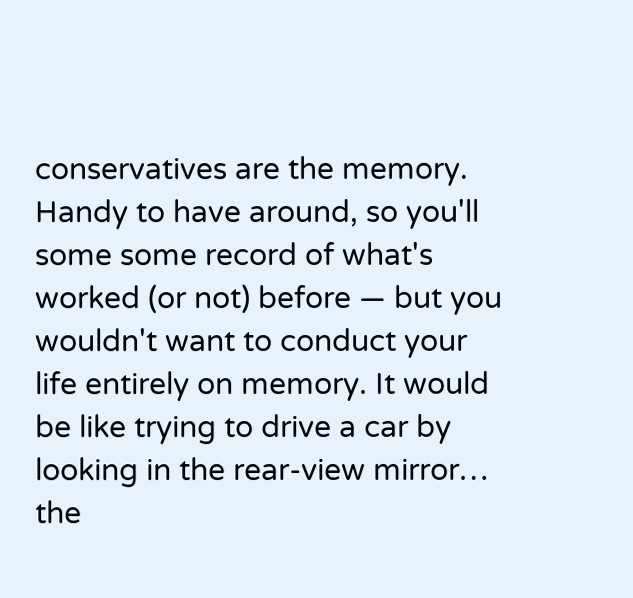conservatives are the memory. Handy to have around, so you'll some some record of what's worked (or not) before — but you wouldn't want to conduct your life entirely on memory. It would be like trying to drive a car by looking in the rear-view mirror… the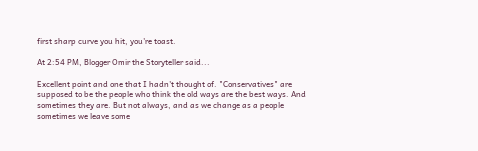first sharp curve you hit, you're toast.

At 2:54 PM, Blogger Omir the Storyteller said...

Excellent point and one that I hadn't thought of. "Conservatives" are supposed to be the people who think the old ways are the best ways. And sometimes they are. But not always, and as we change as a people sometimes we leave some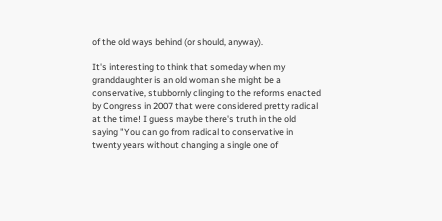of the old ways behind (or should, anyway).

It's interesting to think that someday when my granddaughter is an old woman she might be a conservative, stubbornly clinging to the reforms enacted by Congress in 2007 that were considered pretty radical at the time! I guess maybe there's truth in the old saying "You can go from radical to conservative in twenty years without changing a single one of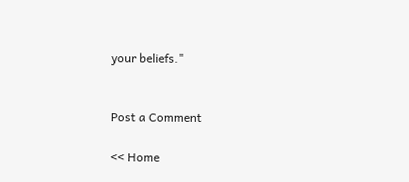your beliefs."


Post a Comment

<< Home